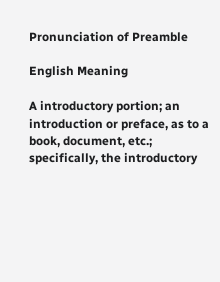Pronunciation of Preamble

English Meaning

A introductory portion; an introduction or preface, as to a book, document, etc.; specifically, the introductory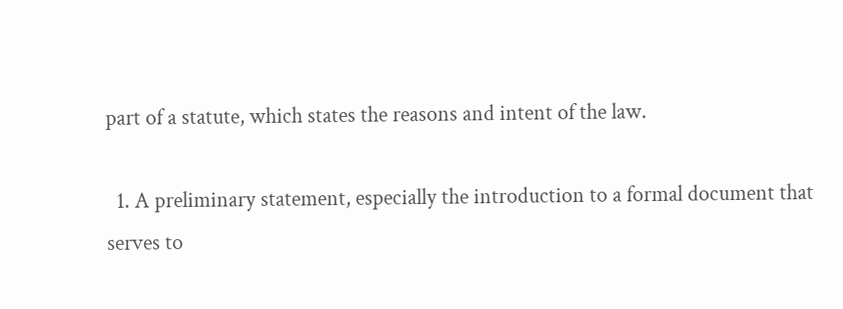part of a statute, which states the reasons and intent of the law.

  1. A preliminary statement, especially the introduction to a formal document that serves to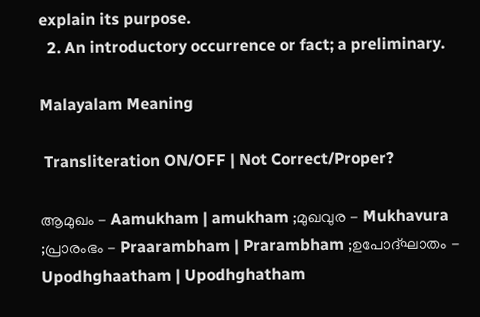explain its purpose.
  2. An introductory occurrence or fact; a preliminary.

Malayalam Meaning

 Transliteration ON/OFF | Not Correct/Proper?

ആമുഖം - Aamukham | amukham ;മുഖവുര - Mukhavura ;പ്രാരംഭം - Praarambham | Prarambham ;ഉപോദ്‌ഘാതം - Upodhghaatham | Upodhghatham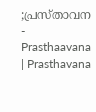;പ്രസ്‌താവന - Prasthaavana | Prasthavana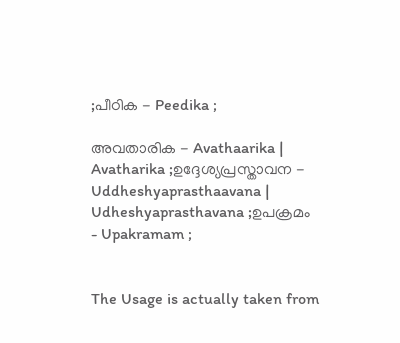;പീഠിക - Peedika ;

അവതാരിക - Avathaarika | Avatharika ;ഉദ്ദേശ്യപ്രസ്താവന - Uddheshyaprasthaavana | Udheshyaprasthavana ;ഉപക്രമം - Upakramam ;


The Usage is actually taken from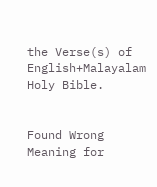the Verse(s) of English+Malayalam Holy Bible.


Found Wrong Meaning for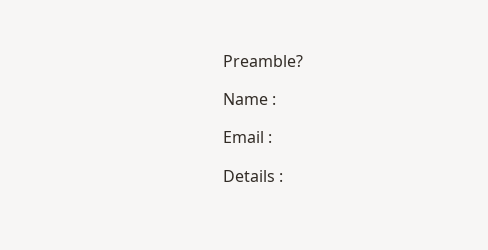Preamble?

Name :

Email :

Details :